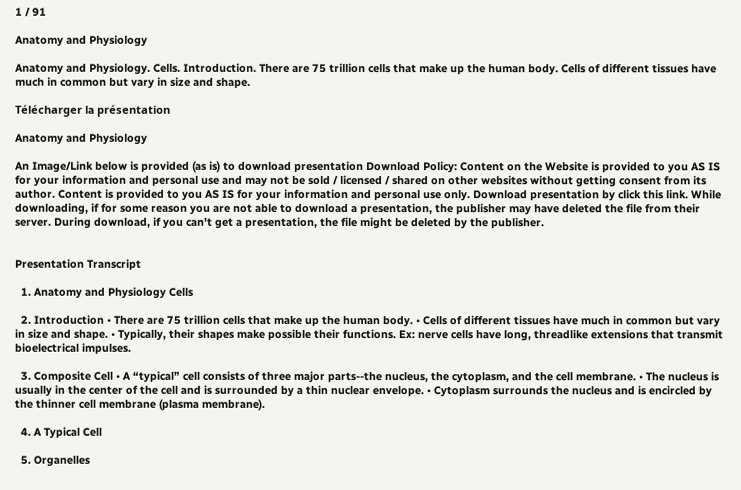1 / 91

Anatomy and Physiology

Anatomy and Physiology. Cells. Introduction. There are 75 trillion cells that make up the human body. Cells of different tissues have much in common but vary in size and shape.

Télécharger la présentation

Anatomy and Physiology

An Image/Link below is provided (as is) to download presentation Download Policy: Content on the Website is provided to you AS IS for your information and personal use and may not be sold / licensed / shared on other websites without getting consent from its author. Content is provided to you AS IS for your information and personal use only. Download presentation by click this link. While downloading, if for some reason you are not able to download a presentation, the publisher may have deleted the file from their server. During download, if you can't get a presentation, the file might be deleted by the publisher.


Presentation Transcript

  1. Anatomy and Physiology Cells

  2. Introduction • There are 75 trillion cells that make up the human body. • Cells of different tissues have much in common but vary in size and shape. • Typically, their shapes make possible their functions. Ex: nerve cells have long, threadlike extensions that transmit bioelectrical impulses.

  3. Composite Cell • A “typical” cell consists of three major parts--the nucleus, the cytoplasm, and the cell membrane. • The nucleus is usually in the center of the cell and is surrounded by a thin nuclear envelope. • Cytoplasm surrounds the nucleus and is encircled by the thinner cell membrane (plasma membrane).

  4. A Typical Cell

  5. Organelles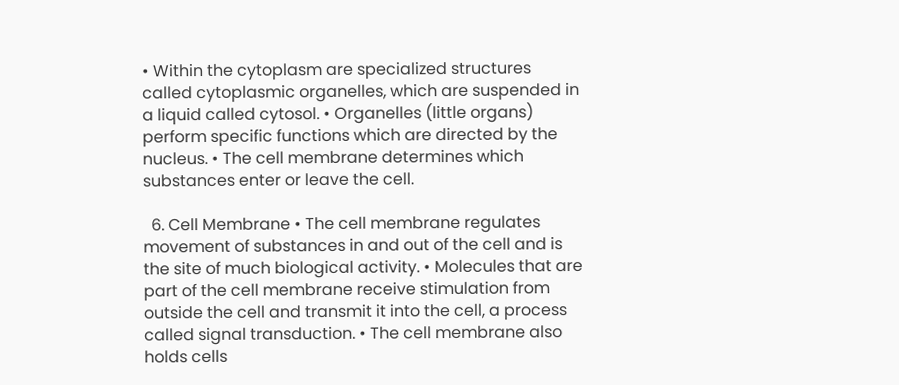• Within the cytoplasm are specialized structures called cytoplasmic organelles, which are suspended in a liquid called cytosol. • Organelles (little organs) perform specific functions which are directed by the nucleus. • The cell membrane determines which substances enter or leave the cell.

  6. Cell Membrane • The cell membrane regulates movement of substances in and out of the cell and is the site of much biological activity. • Molecules that are part of the cell membrane receive stimulation from outside the cell and transmit it into the cell, a process called signal transduction. • The cell membrane also holds cells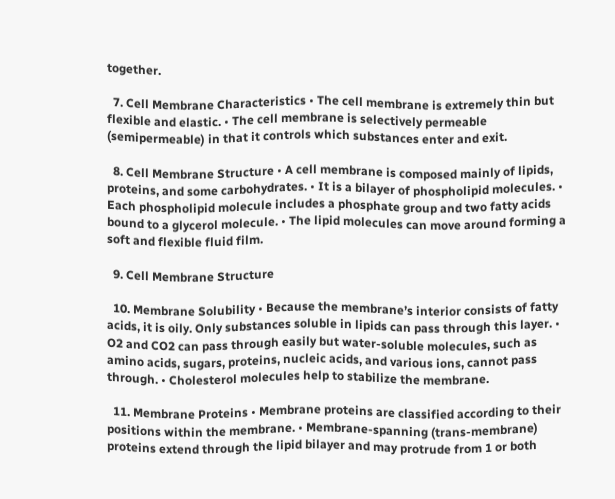together.

  7. Cell Membrane Characteristics • The cell membrane is extremely thin but flexible and elastic. • The cell membrane is selectively permeable (semipermeable) in that it controls which substances enter and exit.

  8. Cell Membrane Structure • A cell membrane is composed mainly of lipids, proteins, and some carbohydrates. • It is a bilayer of phospholipid molecules. • Each phospholipid molecule includes a phosphate group and two fatty acids bound to a glycerol molecule. • The lipid molecules can move around forming a soft and flexible fluid film.

  9. Cell Membrane Structure

  10. Membrane Solubility • Because the membrane’s interior consists of fatty acids, it is oily. Only substances soluble in lipids can pass through this layer. • O2 and CO2 can pass through easily but water-soluble molecules, such as amino acids, sugars, proteins, nucleic acids, and various ions, cannot pass through. • Cholesterol molecules help to stabilize the membrane.

  11. Membrane Proteins • Membrane proteins are classified according to their positions within the membrane. • Membrane-spanning (trans-membrane) proteins extend through the lipid bilayer and may protrude from 1 or both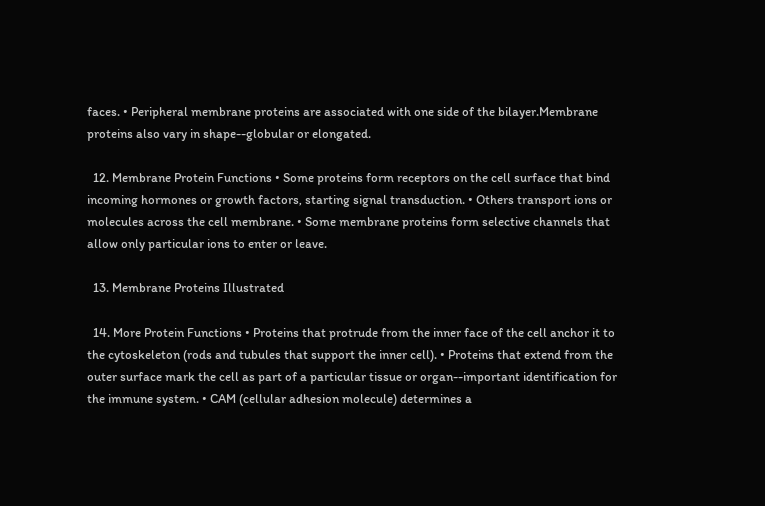faces. • Peripheral membrane proteins are associated with one side of the bilayer.Membrane proteins also vary in shape--globular or elongated.

  12. Membrane Protein Functions • Some proteins form receptors on the cell surface that bind incoming hormones or growth factors, starting signal transduction. • Others transport ions or molecules across the cell membrane. • Some membrane proteins form selective channels that allow only particular ions to enter or leave.

  13. Membrane Proteins Illustrated

  14. More Protein Functions • Proteins that protrude from the inner face of the cell anchor it to the cytoskeleton (rods and tubules that support the inner cell). • Proteins that extend from the outer surface mark the cell as part of a particular tissue or organ--important identification for the immune system. • CAM (cellular adhesion molecule) determines a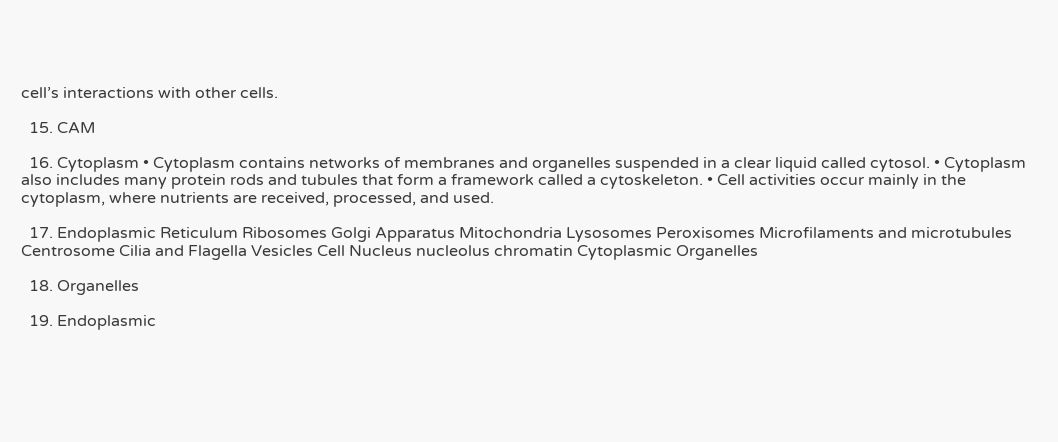cell’s interactions with other cells.

  15. CAM

  16. Cytoplasm • Cytoplasm contains networks of membranes and organelles suspended in a clear liquid called cytosol. • Cytoplasm also includes many protein rods and tubules that form a framework called a cytoskeleton. • Cell activities occur mainly in the cytoplasm, where nutrients are received, processed, and used.

  17. Endoplasmic Reticulum Ribosomes Golgi Apparatus Mitochondria Lysosomes Peroxisomes Microfilaments and microtubules Centrosome Cilia and Flagella Vesicles Cell Nucleus nucleolus chromatin Cytoplasmic Organelles

  18. Organelles

  19. Endoplasmic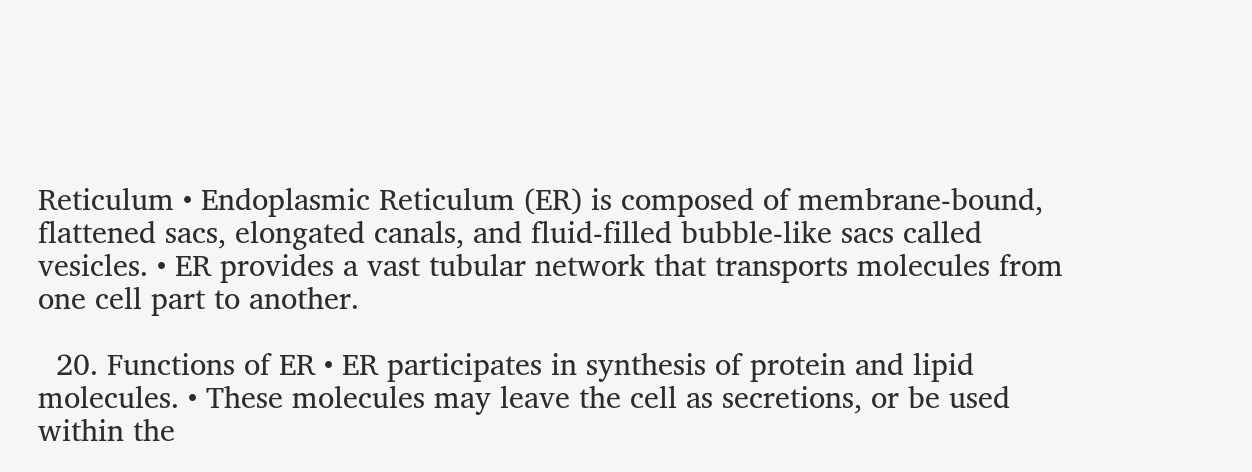Reticulum • Endoplasmic Reticulum (ER) is composed of membrane-bound, flattened sacs, elongated canals, and fluid-filled bubble-like sacs called vesicles. • ER provides a vast tubular network that transports molecules from one cell part to another.

  20. Functions of ER • ER participates in synthesis of protein and lipid molecules. • These molecules may leave the cell as secretions, or be used within the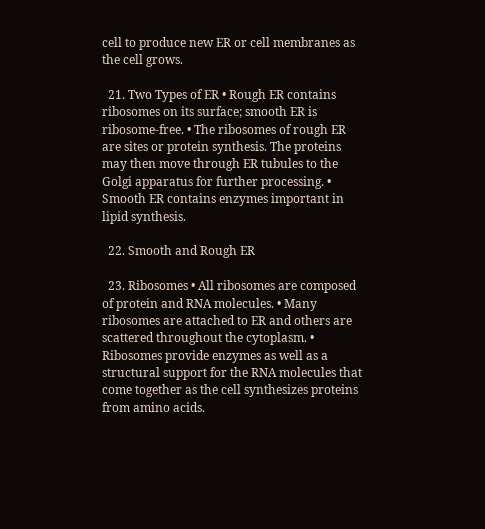cell to produce new ER or cell membranes as the cell grows.

  21. Two Types of ER • Rough ER contains ribosomes on its surface; smooth ER is ribosome-free. • The ribosomes of rough ER are sites or protein synthesis. The proteins may then move through ER tubules to the Golgi apparatus for further processing. • Smooth ER contains enzymes important in lipid synthesis.

  22. Smooth and Rough ER

  23. Ribosomes • All ribosomes are composed of protein and RNA molecules. • Many ribosomes are attached to ER and others are scattered throughout the cytoplasm. • Ribosomes provide enzymes as well as a structural support for the RNA molecules that come together as the cell synthesizes proteins from amino acids.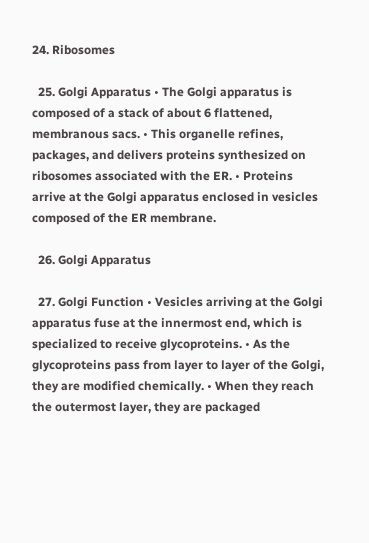24. Ribosomes

  25. Golgi Apparatus • The Golgi apparatus is composed of a stack of about 6 flattened, membranous sacs. • This organelle refines, packages, and delivers proteins synthesized on ribosomes associated with the ER. • Proteins arrive at the Golgi apparatus enclosed in vesicles composed of the ER membrane.

  26. Golgi Apparatus

  27. Golgi Function • Vesicles arriving at the Golgi apparatus fuse at the innermost end, which is specialized to receive glycoproteins. • As the glycoproteins pass from layer to layer of the Golgi, they are modified chemically. • When they reach the outermost layer, they are packaged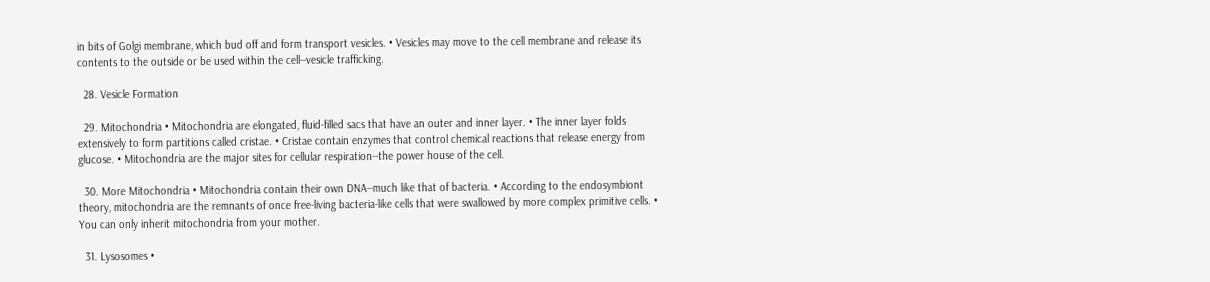in bits of Golgi membrane, which bud off and form transport vesicles. • Vesicles may move to the cell membrane and release its contents to the outside or be used within the cell--vesicle trafficking.

  28. Vesicle Formation

  29. Mitochondria • Mitochondria are elongated, fluid-filled sacs that have an outer and inner layer. • The inner layer folds extensively to form partitions called cristae. • Cristae contain enzymes that control chemical reactions that release energy from glucose. • Mitochondria are the major sites for cellular respiration--the power house of the cell.

  30. More Mitochondria • Mitochondria contain their own DNA--much like that of bacteria. • According to the endosymbiont theory, mitochondria are the remnants of once free-living bacteria-like cells that were swallowed by more complex primitive cells. • You can only inherit mitochondria from your mother.

  31. Lysosomes •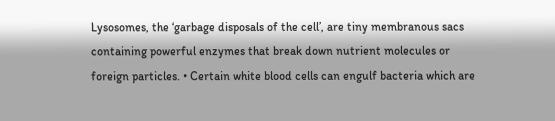Lysosomes, the ‘garbage disposals of the cell’, are tiny membranous sacs containing powerful enzymes that break down nutrient molecules or foreign particles. • Certain white blood cells can engulf bacteria which are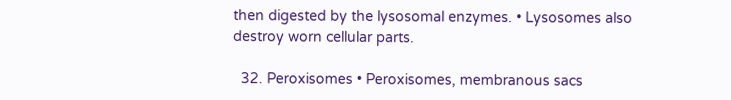then digested by the lysosomal enzymes. • Lysosomes also destroy worn cellular parts.

  32. Peroxisomes • Peroxisomes, membranous sacs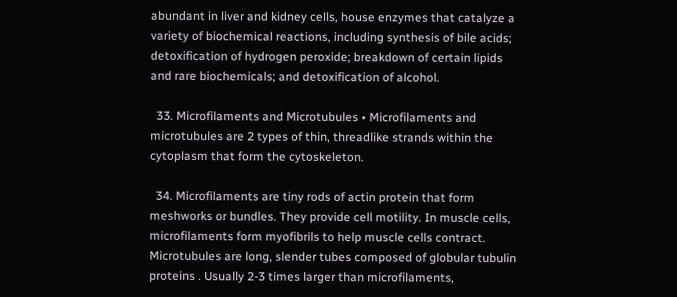abundant in liver and kidney cells, house enzymes that catalyze a variety of biochemical reactions, including synthesis of bile acids; detoxification of hydrogen peroxide; breakdown of certain lipids and rare biochemicals; and detoxification of alcohol.

  33. Microfilaments and Microtubules • Microfilaments and microtubules are 2 types of thin, threadlike strands within the cytoplasm that form the cytoskeleton.

  34. Microfilaments are tiny rods of actin protein that form meshworks or bundles. They provide cell motility. In muscle cells, microfilaments form myofibrils to help muscle cells contract. Microtubules are long, slender tubes composed of globular tubulin proteins . Usually 2-3 times larger than microfilaments,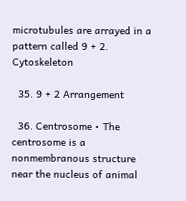microtubules are arrayed in a pattern called 9 + 2. Cytoskeleton

  35. 9 + 2 Arrangement

  36. Centrosome • The centrosome is a nonmembranous structure near the nucleus of animal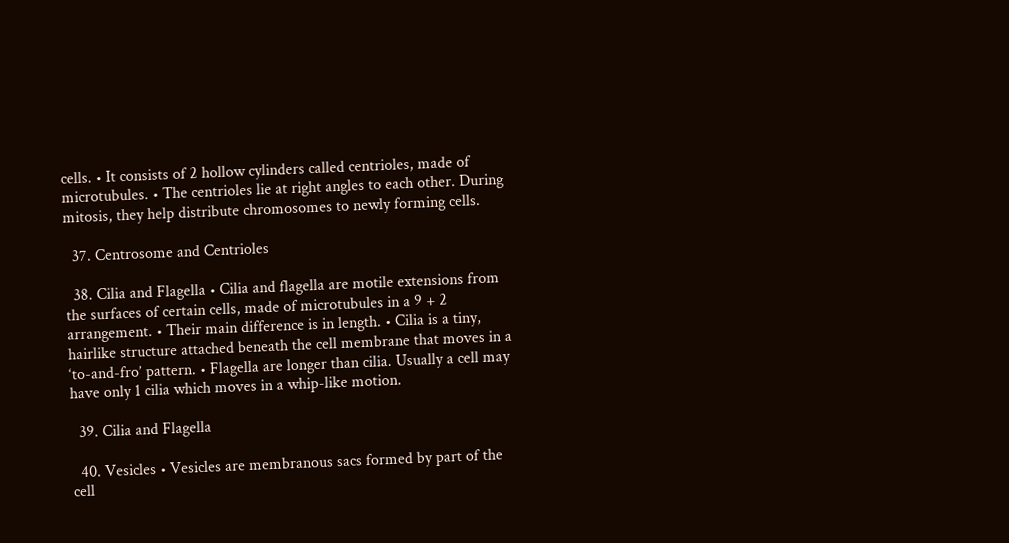cells. • It consists of 2 hollow cylinders called centrioles, made of microtubules. • The centrioles lie at right angles to each other. During mitosis, they help distribute chromosomes to newly forming cells.

  37. Centrosome and Centrioles

  38. Cilia and Flagella • Cilia and flagella are motile extensions from the surfaces of certain cells, made of microtubules in a 9 + 2 arrangement. • Their main difference is in length. • Cilia is a tiny, hairlike structure attached beneath the cell membrane that moves in a ‘to-and-fro’ pattern. • Flagella are longer than cilia. Usually a cell may have only 1 cilia which moves in a whip-like motion.

  39. Cilia and Flagella

  40. Vesicles • Vesicles are membranous sacs formed by part of the cell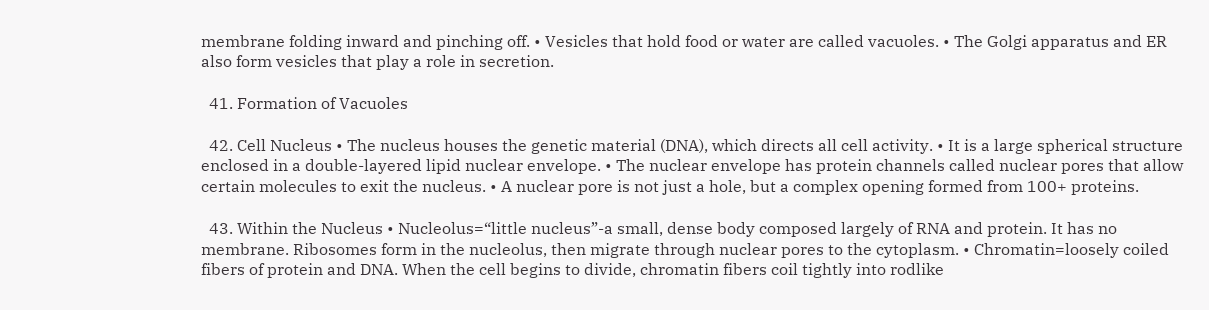membrane folding inward and pinching off. • Vesicles that hold food or water are called vacuoles. • The Golgi apparatus and ER also form vesicles that play a role in secretion.

  41. Formation of Vacuoles

  42. Cell Nucleus • The nucleus houses the genetic material (DNA), which directs all cell activity. • It is a large spherical structure enclosed in a double-layered lipid nuclear envelope. • The nuclear envelope has protein channels called nuclear pores that allow certain molecules to exit the nucleus. • A nuclear pore is not just a hole, but a complex opening formed from 100+ proteins.

  43. Within the Nucleus • Nucleolus=“little nucleus”-a small, dense body composed largely of RNA and protein. It has no membrane. Ribosomes form in the nucleolus, then migrate through nuclear pores to the cytoplasm. • Chromatin=loosely coiled fibers of protein and DNA. When the cell begins to divide, chromatin fibers coil tightly into rodlike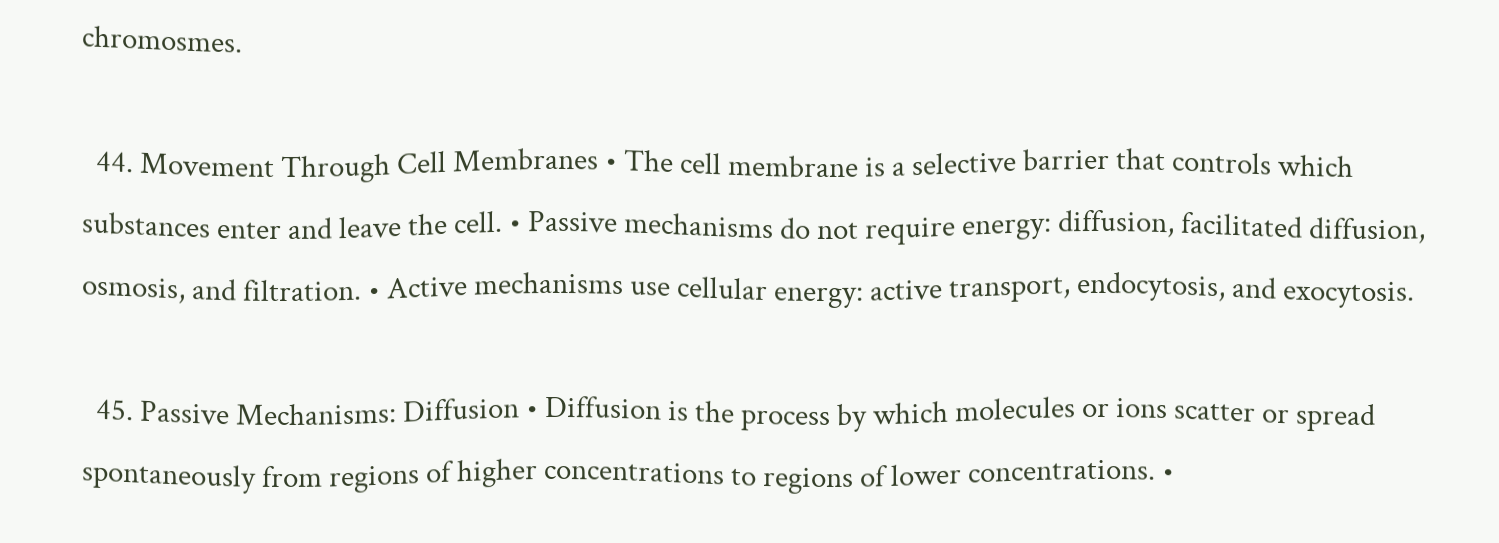chromosmes.

  44. Movement Through Cell Membranes • The cell membrane is a selective barrier that controls which substances enter and leave the cell. • Passive mechanisms do not require energy: diffusion, facilitated diffusion, osmosis, and filtration. • Active mechanisms use cellular energy: active transport, endocytosis, and exocytosis.

  45. Passive Mechanisms: Diffusion • Diffusion is the process by which molecules or ions scatter or spread spontaneously from regions of higher concentrations to regions of lower concentrations. •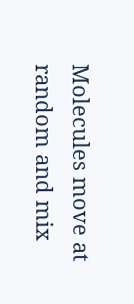Molecules move at random and mix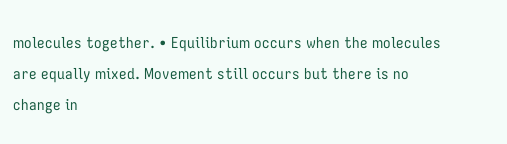molecules together. • Equilibrium occurs when the molecules are equally mixed. Movement still occurs but there is no change in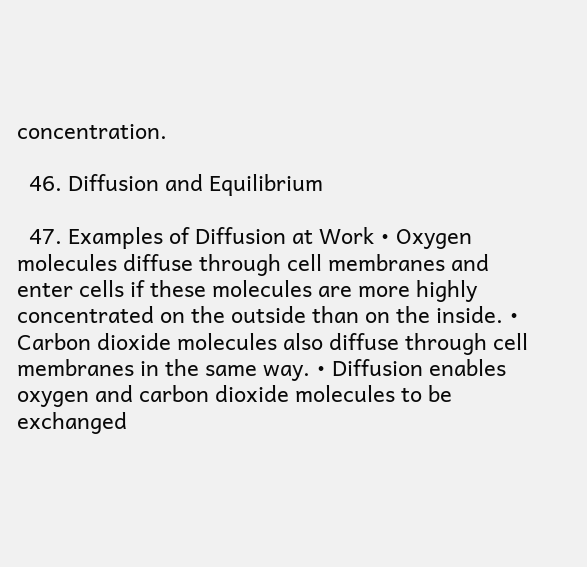concentration.

  46. Diffusion and Equilibrium

  47. Examples of Diffusion at Work • Oxygen molecules diffuse through cell membranes and enter cells if these molecules are more highly concentrated on the outside than on the inside. • Carbon dioxide molecules also diffuse through cell membranes in the same way. • Diffusion enables oxygen and carbon dioxide molecules to be exchanged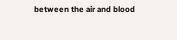between the air and blood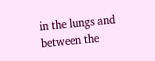in the lungs and between the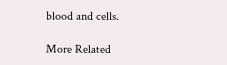blood and cells.

More Related